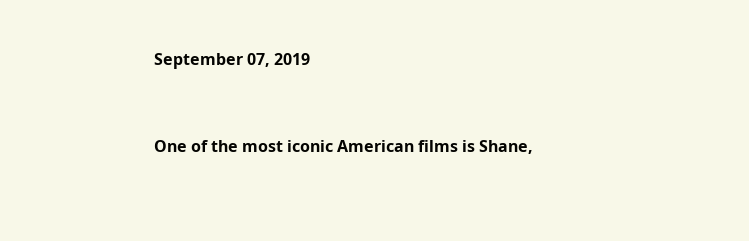September 07, 2019


One of the most iconic American films is Shane,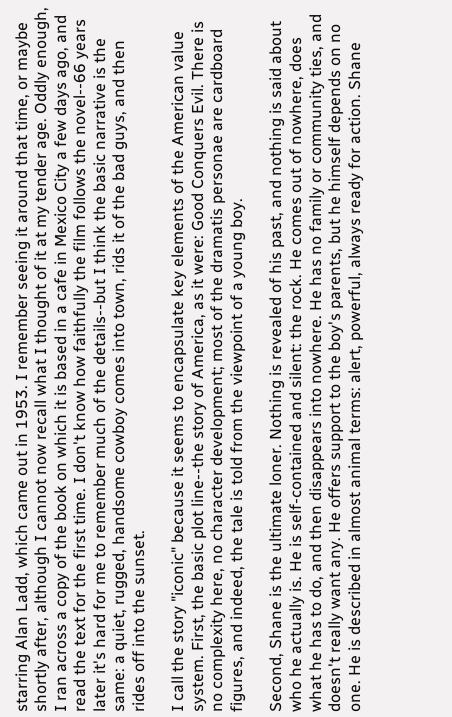starring Alan Ladd, which came out in 1953. I remember seeing it around that time, or maybe shortly after, although I cannot now recall what I thought of it at my tender age. Oddly enough, I ran across a copy of the book on which it is based in a cafe in Mexico City a few days ago, and read the text for the first time. I don't know how faithfully the film follows the novel--66 years later it's hard for me to remember much of the details--but I think the basic narrative is the same: a quiet, rugged, handsome cowboy comes into town, rids it of the bad guys, and then rides off into the sunset.

I call the story "iconic" because it seems to encapsulate key elements of the American value system. First, the basic plot line--the story of America, as it were: Good Conquers Evil. There is no complexity here, no character development; most of the dramatis personae are cardboard figures, and indeed, the tale is told from the viewpoint of a young boy.

Second, Shane is the ultimate loner. Nothing is revealed of his past, and nothing is said about who he actually is. He is self-contained and silent: the rock. He comes out of nowhere, does what he has to do, and then disappears into nowhere. He has no family or community ties, and doesn't really want any. He offers support to the boy's parents, but he himself depends on no one. He is described in almost animal terms: alert, powerful, always ready for action. Shane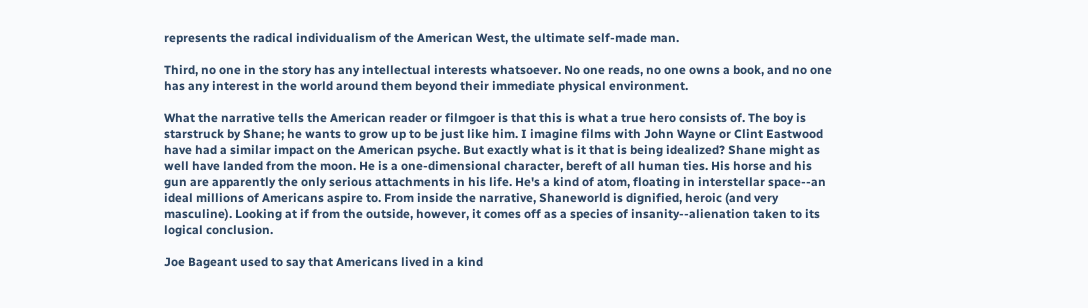represents the radical individualism of the American West, the ultimate self-made man.

Third, no one in the story has any intellectual interests whatsoever. No one reads, no one owns a book, and no one has any interest in the world around them beyond their immediate physical environment.

What the narrative tells the American reader or filmgoer is that this is what a true hero consists of. The boy is starstruck by Shane; he wants to grow up to be just like him. I imagine films with John Wayne or Clint Eastwood have had a similar impact on the American psyche. But exactly what is it that is being idealized? Shane might as well have landed from the moon. He is a one-dimensional character, bereft of all human ties. His horse and his gun are apparently the only serious attachments in his life. He's a kind of atom, floating in interstellar space--an ideal millions of Americans aspire to. From inside the narrative, Shaneworld is dignified, heroic (and very masculine). Looking at if from the outside, however, it comes off as a species of insanity--alienation taken to its logical conclusion.

Joe Bageant used to say that Americans lived in a kind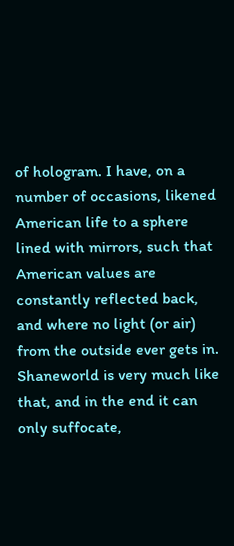of hologram. I have, on a number of occasions, likened American life to a sphere lined with mirrors, such that American values are constantly reflected back, and where no light (or air) from the outside ever gets in. Shaneworld is very much like that, and in the end it can only suffocate,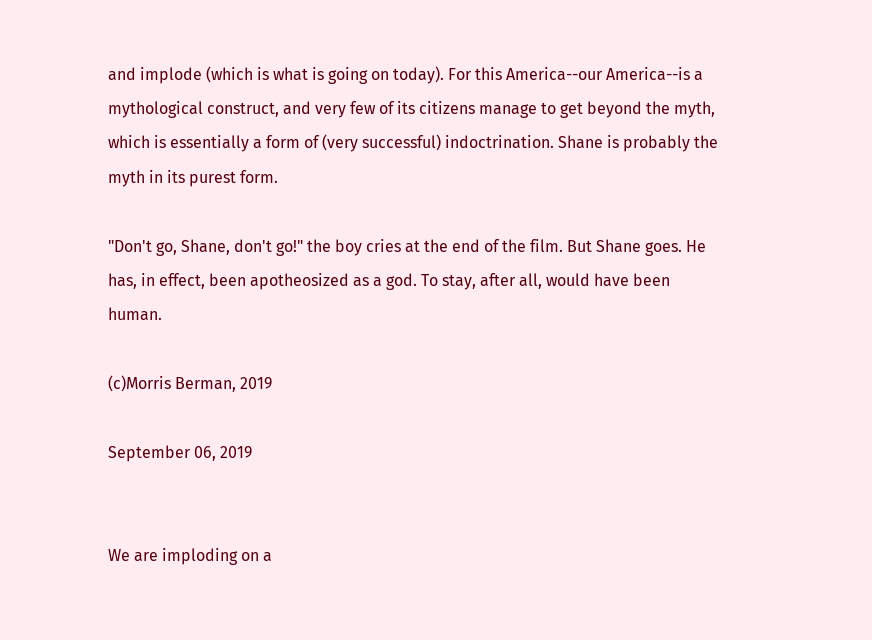and implode (which is what is going on today). For this America--our America--is a mythological construct, and very few of its citizens manage to get beyond the myth, which is essentially a form of (very successful) indoctrination. Shane is probably the myth in its purest form.

"Don't go, Shane, don't go!" the boy cries at the end of the film. But Shane goes. He has, in effect, been apotheosized as a god. To stay, after all, would have been human.

(c)Morris Berman, 2019

September 06, 2019


We are imploding on a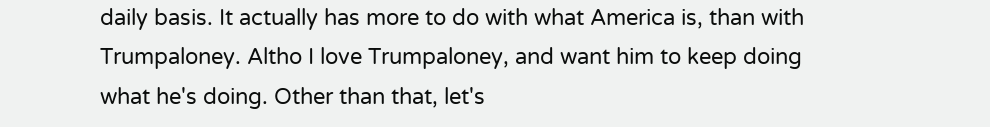daily basis. It actually has more to do with what America is, than with Trumpaloney. Altho I love Trumpaloney, and want him to keep doing what he's doing. Other than that, let's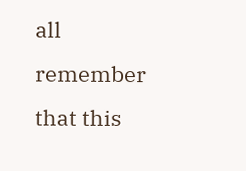all remember that this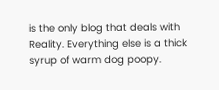is the only blog that deals with Reality. Everything else is a thick syrup of warm dog poopy.